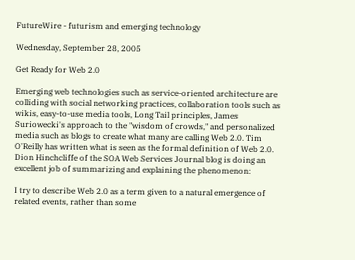FutureWire - futurism and emerging technology

Wednesday, September 28, 2005

Get Ready for Web 2.0

Emerging web technologies such as service-oriented architecture are colliding with social networking practices, collaboration tools such as wikis, easy-to-use media tools, Long Tail principles, James Suriowecki's approach to the "wisdom of crowds," and personalized media such as blogs to create what many are calling Web 2.0. Tim O'Reilly has written what is seen as the formal definition of Web 2.0. Dion Hinchcliffe of the SOA Web Services Journal blog is doing an excellent job of summarizing and explaining the phenomenon:

I try to describe Web 2.0 as a term given to a natural emergence of related events, rather than some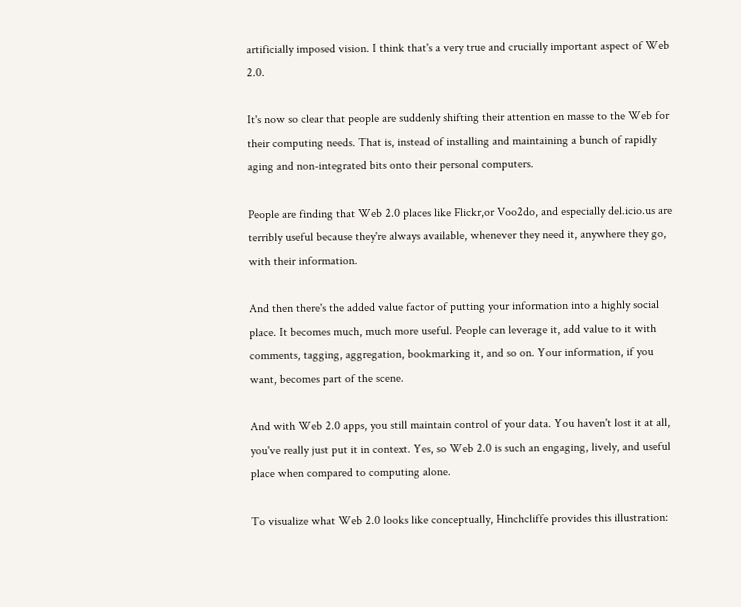artificially imposed vision. I think that's a very true and crucially important aspect of Web 2.0.

It's now so clear that people are suddenly shifting their attention en masse to the Web for their computing needs. That is, instead of installing and maintaining a bunch of rapidly aging and non-integrated bits onto their personal computers.

People are finding that Web 2.0 places like Flickr,or Voo2do, and especially del.icio.us are terribly useful because they're always available, whenever they need it, anywhere they go, with their information.

And then there's the added value factor of putting your information into a highly social place. It becomes much, much more useful. People can leverage it, add value to it with comments, tagging, aggregation, bookmarking it, and so on. Your information, if you want, becomes part of the scene.

And with Web 2.0 apps, you still maintain control of your data. You haven't lost it at all, you've really just put it in context. Yes, so Web 2.0 is such an engaging, lively, and useful place when compared to computing alone.

To visualize what Web 2.0 looks like conceptually, Hinchcliffe provides this illustration: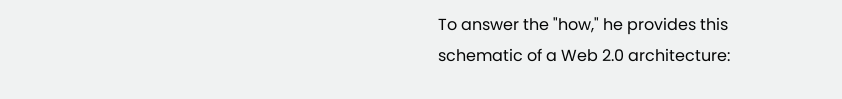To answer the "how," he provides this schematic of a Web 2.0 architecture: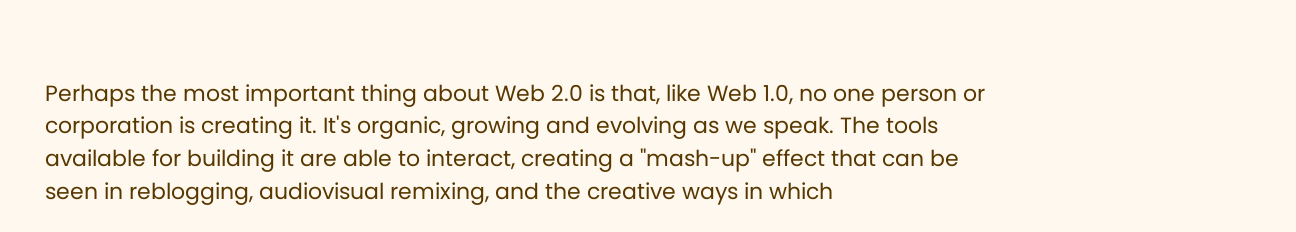Perhaps the most important thing about Web 2.0 is that, like Web 1.0, no one person or corporation is creating it. It's organic, growing and evolving as we speak. The tools available for building it are able to interact, creating a "mash-up" effect that can be seen in reblogging, audiovisual remixing, and the creative ways in which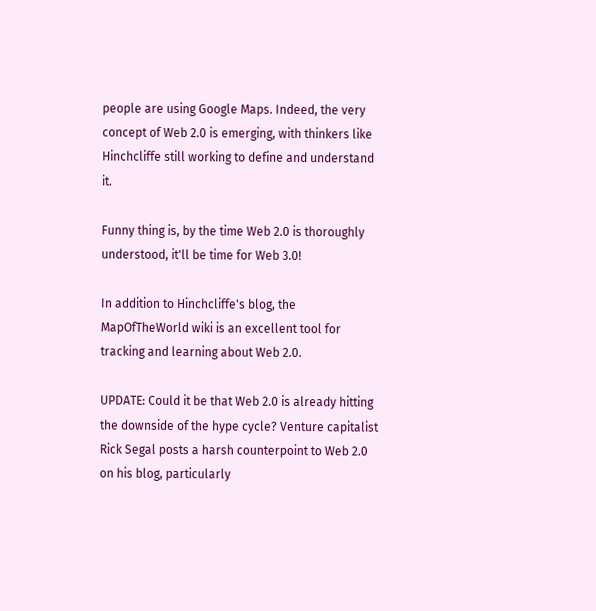people are using Google Maps. Indeed, the very concept of Web 2.0 is emerging, with thinkers like Hinchcliffe still working to define and understand it.

Funny thing is, by the time Web 2.0 is thoroughly understood, it'll be time for Web 3.0!

In addition to Hinchcliffe's blog, the MapOfTheWorld wiki is an excellent tool for tracking and learning about Web 2.0.

UPDATE: Could it be that Web 2.0 is already hitting the downside of the hype cycle? Venture capitalist Rick Segal posts a harsh counterpoint to Web 2.0 on his blog, particularly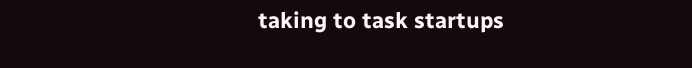taking to task startups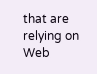that are relying on Web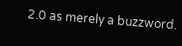2.0 as merely a buzzword.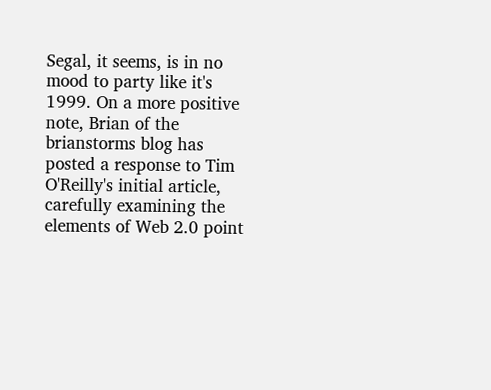Segal, it seems, is in no mood to party like it's 1999. On a more positive note, Brian of the brianstorms blog has posted a response to Tim O'Reilly's initial article, carefully examining the elements of Web 2.0 point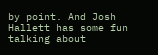by point. And Josh Hallett has some fun talking about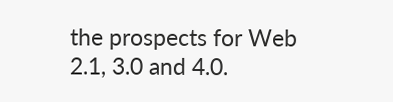the prospects for Web 2.1, 3.0 and 4.0.